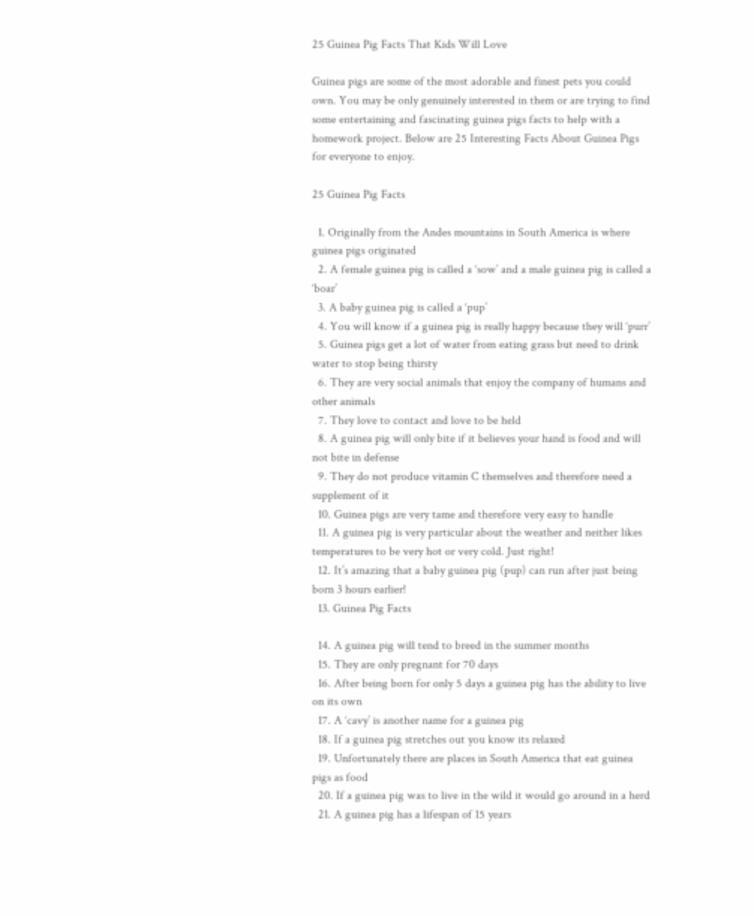25 Guinea Pig Facts That Kids Will Love

Guinea pigs are some of the most adorable and finest pets you could own. You may be only genuinely interested in them or are trying to find some entertaining and fascinating guinea pigs facts to help with a homework project. Below are 25 Interesting Facts About Guinea Pigs for everyone to enjoy.

25 Guinea Pig Facts

  1. Originally from the Andes mountains in South America is where guinea pigs originated
  2. A female guinea pig is called a ‘sow’ and a male guinea pig is called a ‘boar’
  3. A baby guinea pig is called a ‘pup’
  4. You will know if a guinea pig is really happy because they will ‘purr’
  5. Guinea pigs get a lot of water from eating grass but need to drink water to stop being thirsty
  6. They are very social animals that enjoy the company of humans and other animals
  7. They love to contact and love to be held
  8. A guinea pig will only bite if it believes your hand is food and will not bite in defense
  9. They do not produce vitamin C themselves and therefore need a supplement of it
  10. Guinea pigs are very tame and therefore very easy to handle
  11. A guinea pig is very particular about the weather and neither likes temperatures to be very hot or very cold. Just right!
  12. It’s amazing that a baby guinea pig (pup) can run after just being born 3 hours earlier!
  13. Guinea Pig Facts

  14. A guinea pig will tend to breed in the summer months
  15. They are only pregnant for 70 days
  16. After being born for only 5 days a guinea pig has the ability to live on its own
  17. A ‘cavy’ is another name for a guinea pig
  18. If a guinea pig stretches out you know its relaxed
  19. Unfortunately there are places in South America that eat guinea pigs as food
  20. If a guinea pig was to live in the wild it would go around in a herd
  21. A guinea pig has a lifespan of 15 years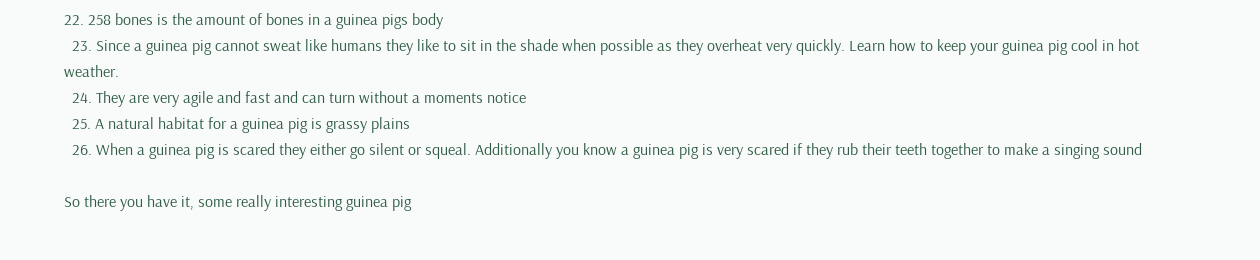22. 258 bones is the amount of bones in a guinea pigs body
  23. Since a guinea pig cannot sweat like humans they like to sit in the shade when possible as they overheat very quickly. Learn how to keep your guinea pig cool in hot weather.
  24. They are very agile and fast and can turn without a moments notice
  25. A natural habitat for a guinea pig is grassy plains
  26. When a guinea pig is scared they either go silent or squeal. Additionally you know a guinea pig is very scared if they rub their teeth together to make a singing sound

So there you have it, some really interesting guinea pig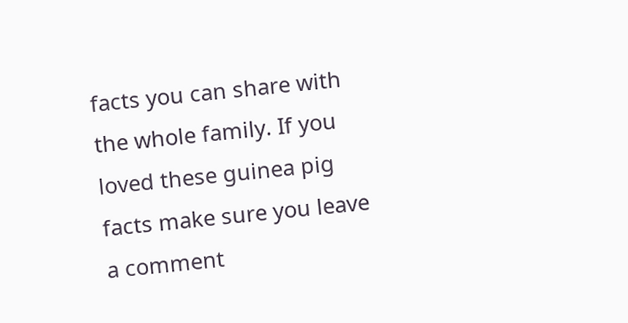facts you can share with the whole family. If you loved these guinea pig facts make sure you leave a comment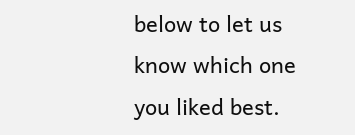below to let us know which one you liked best.